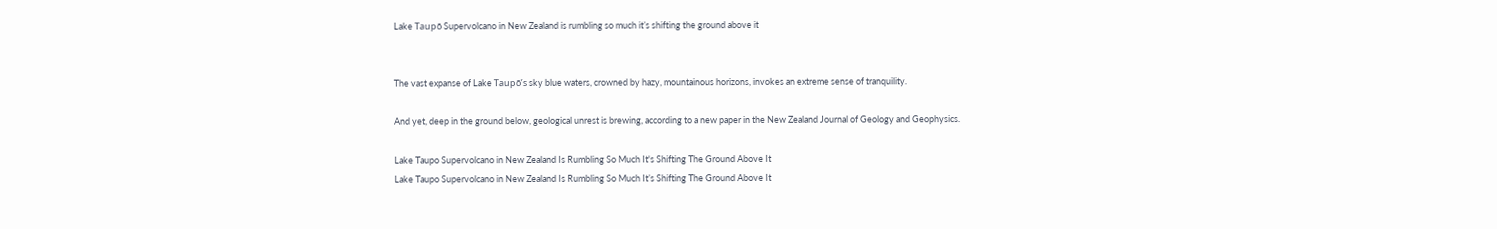Lake Taupō Supervolcano in New Zealand is rumbling so much it’s shifting the ground above it


The vast expanse of Lake Taupō’s sky blue waters, crowned by hazy, mountainous horizons, invokes an extreme sense of tranquility.

And yet, deep in the ground below, geological unrest is brewing, according to a new paper in the New Zealand Journal of Geology and Geophysics.

Lake Taupo Supervolcano in New Zealand Is Rumbling So Much It's Shifting The Ground Above It
Lake Taupo Supervolcano in New Zealand Is Rumbling So Much It’s Shifting The Ground Above It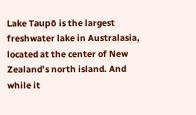Lake Taupō is the largest freshwater lake in Australasia, located at the center of New Zealand’s north island. And while it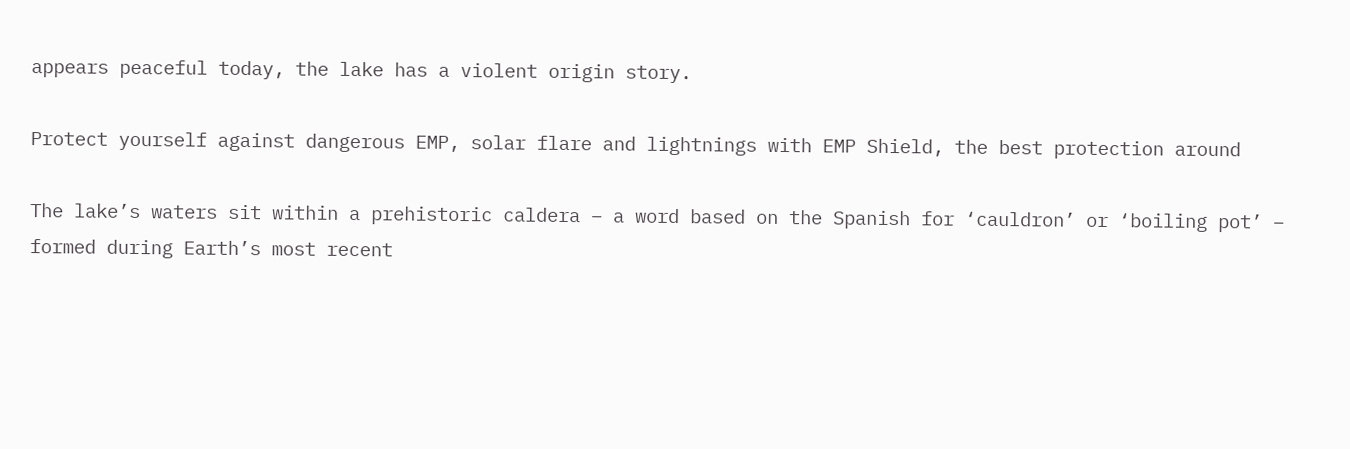appears peaceful today, the lake has a violent origin story.

Protect yourself against dangerous EMP, solar flare and lightnings with EMP Shield, the best protection around

The lake’s waters sit within a prehistoric caldera – a word based on the Spanish for ‘cauldron’ or ‘boiling pot’ – formed during Earth’s most recent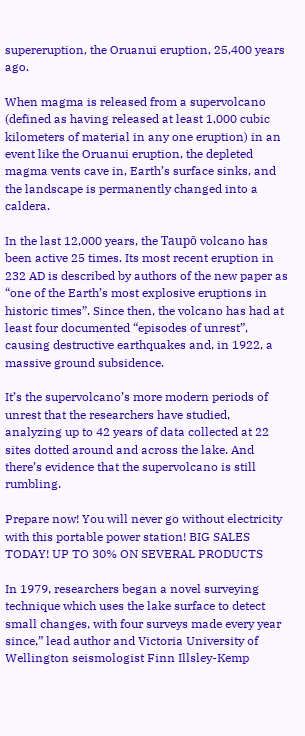supereruption, the Oruanui eruption, 25,400 years ago.

When magma is released from a supervolcano (defined as having released at least 1,000 cubic kilometers of material in any one eruption) in an event like the Oruanui eruption, the depleted magma vents cave in, Earth’s surface sinks, and the landscape is permanently changed into a caldera.

In the last 12,000 years, the Taupō volcano has been active 25 times. Its most recent eruption in 232 AD is described by authors of the new paper as “one of the Earth’s most explosive eruptions in historic times”. Since then, the volcano has had at least four documented “episodes of unrest”, causing destructive earthquakes and, in 1922, a massive ground subsidence.

It’s the supervolcano’s more modern periods of unrest that the researchers have studied, analyzing up to 42 years of data collected at 22 sites dotted around and across the lake. And there’s evidence that the supervolcano is still rumbling.

Prepare now! You will never go without electricity with this portable power station! BIG SALES TODAY! UP TO 30% ON SEVERAL PRODUCTS

In 1979, researchers began a novel surveying technique which uses the lake surface to detect small changes, with four surveys made every year since,” lead author and Victoria University of Wellington seismologist Finn Illsley-Kemp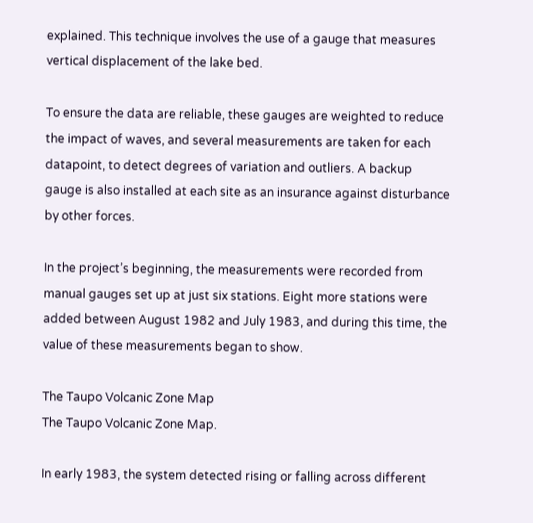explained. This technique involves the use of a gauge that measures vertical displacement of the lake bed.

To ensure the data are reliable, these gauges are weighted to reduce the impact of waves, and several measurements are taken for each datapoint, to detect degrees of variation and outliers. A backup gauge is also installed at each site as an insurance against disturbance by other forces.

In the project’s beginning, the measurements were recorded from manual gauges set up at just six stations. Eight more stations were added between August 1982 and July 1983, and during this time, the value of these measurements began to show.

The Taupo Volcanic Zone Map
The Taupo Volcanic Zone Map.

In early 1983, the system detected rising or falling across different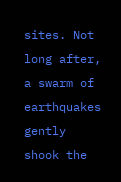sites. Not long after, a swarm of earthquakes gently shook the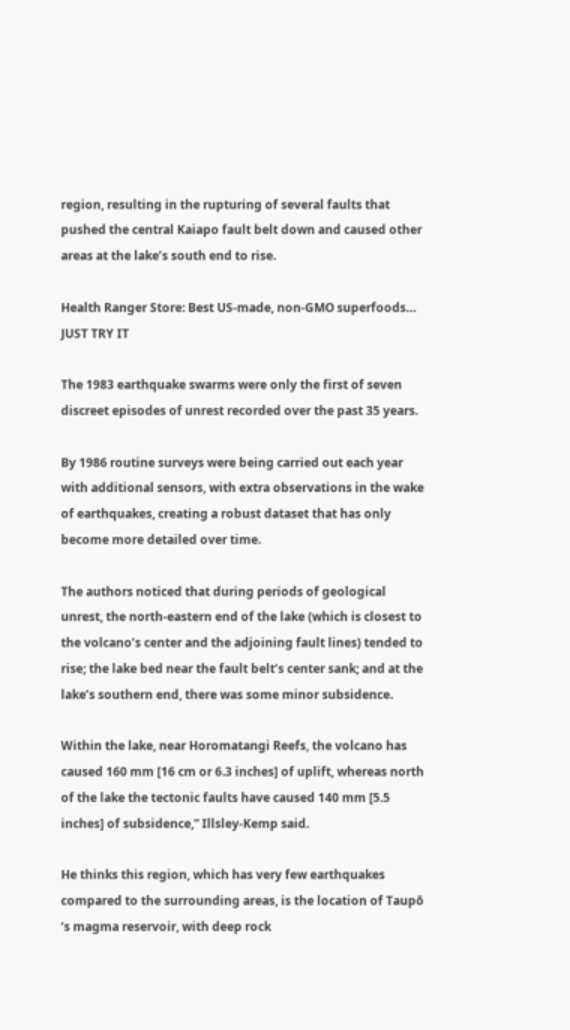region, resulting in the rupturing of several faults that pushed the central Kaiapo fault belt down and caused other areas at the lake’s south end to rise.

Health Ranger Store: Best US-made, non-GMO superfoods… JUST TRY IT

The 1983 earthquake swarms were only the first of seven discreet episodes of unrest recorded over the past 35 years.

By 1986 routine surveys were being carried out each year with additional sensors, with extra observations in the wake of earthquakes, creating a robust dataset that has only become more detailed over time.

The authors noticed that during periods of geological unrest, the north-eastern end of the lake (which is closest to the volcano’s center and the adjoining fault lines) tended to rise; the lake bed near the fault belt’s center sank; and at the lake’s southern end, there was some minor subsidence.

Within the lake, near Horomatangi Reefs, the volcano has caused 160 mm [16 cm or 6.3 inches] of uplift, whereas north of the lake the tectonic faults have caused 140 mm [5.5 inches] of subsidence,” Illsley-Kemp said.

He thinks this region, which has very few earthquakes compared to the surrounding areas, is the location of Taupō ‘s magma reservoir, with deep rock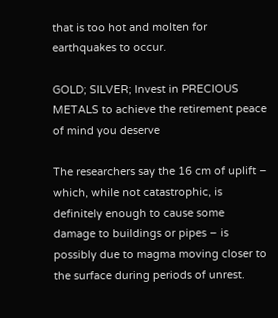that is too hot and molten for earthquakes to occur.

GOLD; SILVER; Invest in PRECIOUS METALS to achieve the retirement peace of mind you deserve

The researchers say the 16 cm of uplift – which, while not catastrophic, is definitely enough to cause some damage to buildings or pipes – is possibly due to magma moving closer to the surface during periods of unrest.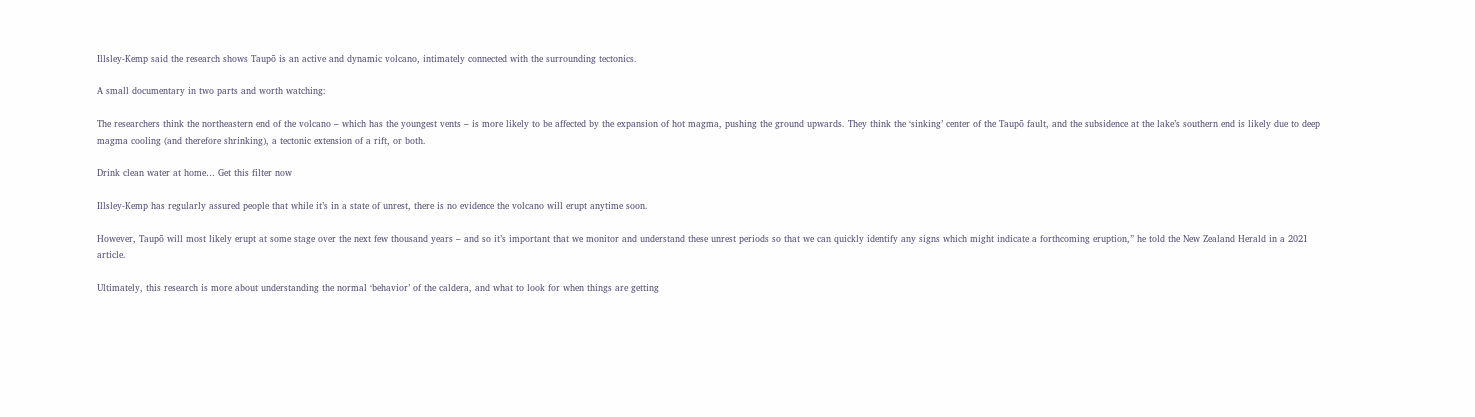Illsley-Kemp said the research shows Taupō is an active and dynamic volcano, intimately connected with the surrounding tectonics.

A small documentary in two parts and worth watching:

The researchers think the northeastern end of the volcano – which has the youngest vents – is more likely to be affected by the expansion of hot magma, pushing the ground upwards. They think the ‘sinking’ center of the Taupō fault, and the subsidence at the lake’s southern end is likely due to deep magma cooling (and therefore shrinking), a tectonic extension of a rift, or both.

Drink clean water at home… Get this filter now

Illsley-Kemp has regularly assured people that while it’s in a state of unrest, there is no evidence the volcano will erupt anytime soon.

However, Taupō will most likely erupt at some stage over the next few thousand years – and so it’s important that we monitor and understand these unrest periods so that we can quickly identify any signs which might indicate a forthcoming eruption,” he told the New Zealand Herald in a 2021 article.

Ultimately, this research is more about understanding the normal ‘behavior’ of the caldera, and what to look for when things are getting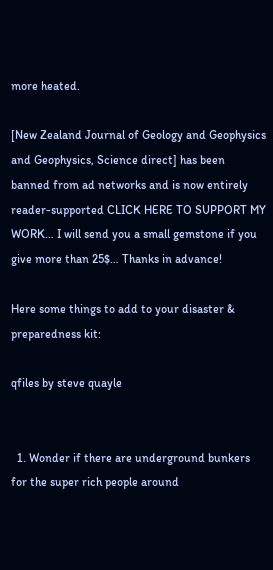more heated.

[New Zealand Journal of Geology and Geophysics and Geophysics, Science direct] has been banned from ad networks and is now entirely reader-supported CLICK HERE TO SUPPORT MY WORK… I will send you a small gemstone if you give more than 25$… Thanks in advance!

Here some things to add to your disaster & preparedness kit:

qfiles by steve quayle


  1. Wonder if there are underground bunkers for the super rich people around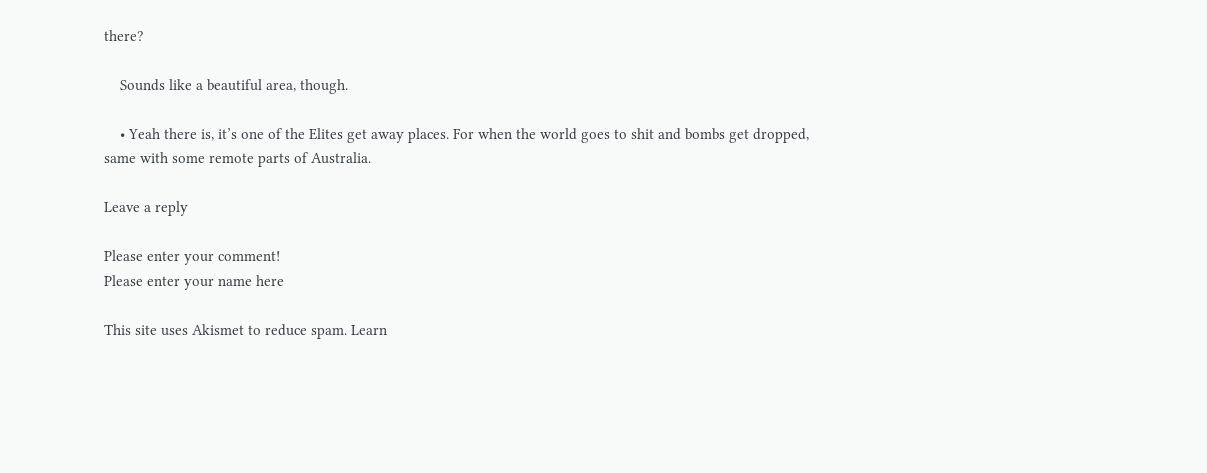there?

    Sounds like a beautiful area, though.

    • Yeah there is, it’s one of the Elites get away places. For when the world goes to shit and bombs get dropped, same with some remote parts of Australia.

Leave a reply

Please enter your comment!
Please enter your name here

This site uses Akismet to reduce spam. Learn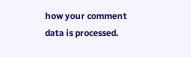how your comment data is processed.